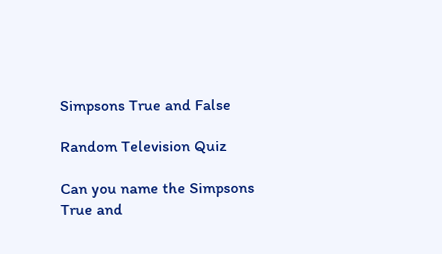Simpsons True and False

Random Television Quiz

Can you name the Simpsons True and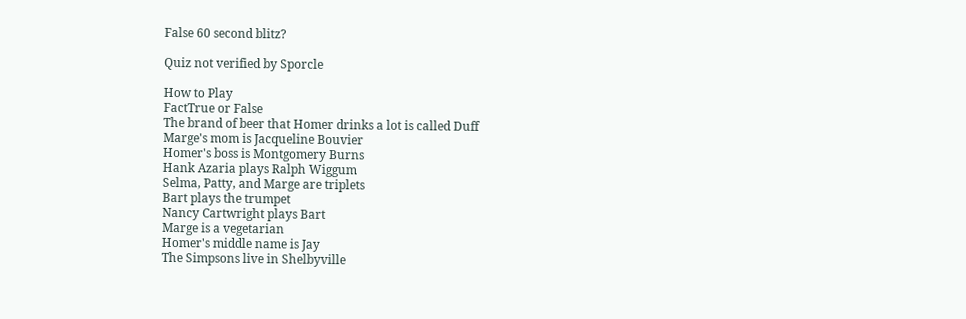False 60 second blitz?

Quiz not verified by Sporcle

How to Play
FactTrue or False
The brand of beer that Homer drinks a lot is called Duff
Marge's mom is Jacqueline Bouvier
Homer's boss is Montgomery Burns
Hank Azaria plays Ralph Wiggum
Selma, Patty, and Marge are triplets
Bart plays the trumpet
Nancy Cartwright plays Bart
Marge is a vegetarian
Homer's middle name is Jay
The Simpsons live in Shelbyville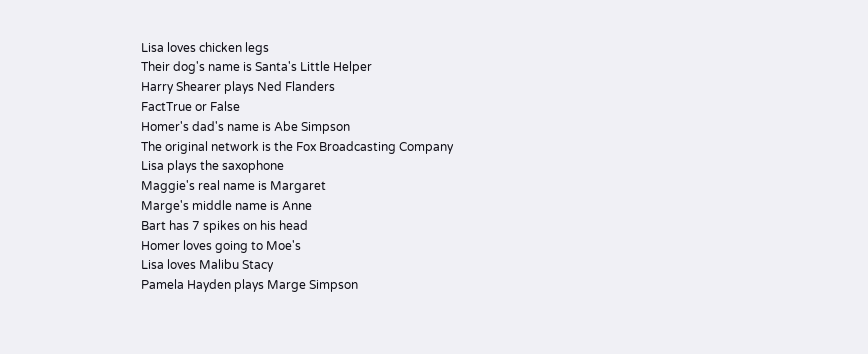Lisa loves chicken legs
Their dog's name is Santa's Little Helper
Harry Shearer plays Ned Flanders
FactTrue or False
Homer's dad's name is Abe Simpson
The original network is the Fox Broadcasting Company
Lisa plays the saxophone
Maggie's real name is Margaret
Marge's middle name is Anne
Bart has 7 spikes on his head
Homer loves going to Moe's
Lisa loves Malibu Stacy
Pamela Hayden plays Marge Simpson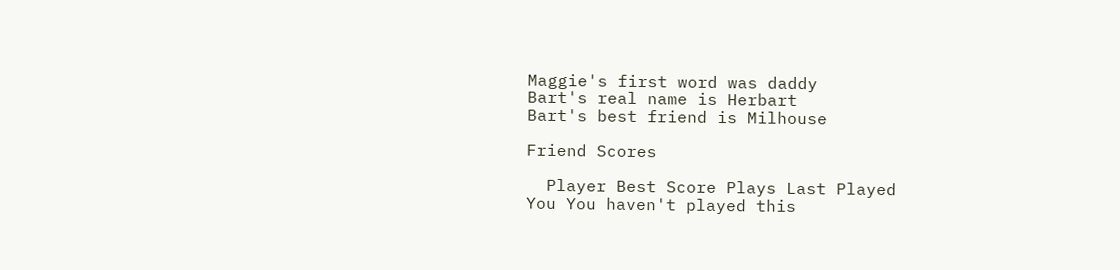Maggie's first word was daddy
Bart's real name is Herbart
Bart's best friend is Milhouse

Friend Scores

  Player Best Score Plays Last Played
You You haven't played this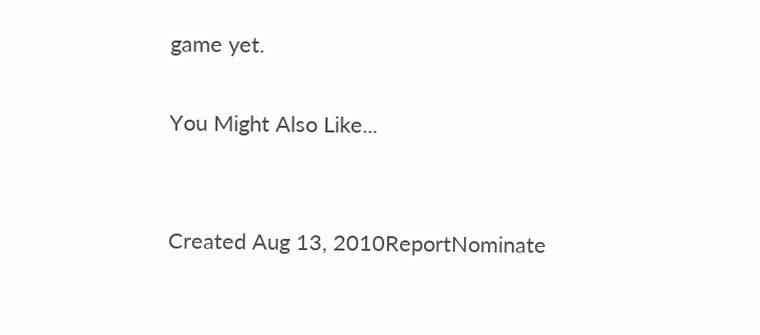game yet.

You Might Also Like...


Created Aug 13, 2010ReportNominate